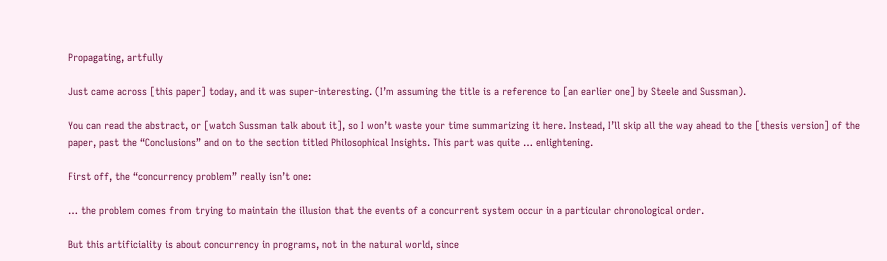Propagating, artfully

Just came across [this paper] today, and it was super-interesting. (I’m assuming the title is a reference to [an earlier one] by Steele and Sussman).

You can read the abstract, or [watch Sussman talk about it], so I won’t waste your time summarizing it here. Instead, I’ll skip all the way ahead to the [thesis version] of the paper, past the “Conclusions” and on to the section titled Philosophical Insights. This part was quite … enlightening.

First off, the “concurrency problem” really isn’t one:

… the problem comes from trying to maintain the illusion that the events of a concurrent system occur in a particular chronological order.

But this artificiality is about concurrency in programs, not in the natural world, since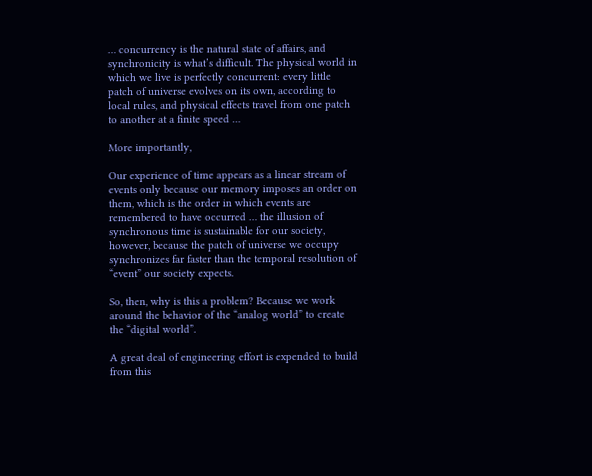… concurrency is the natural state of affairs, and synchronicity is what’s difficult. The physical world in which we live is perfectly concurrent: every little patch of universe evolves on its own, according to local rules, and physical effects travel from one patch to another at a finite speed …

More importantly,

Our experience of time appears as a linear stream of events only because our memory imposes an order on them, which is the order in which events are remembered to have occurred … the illusion of synchronous time is sustainable for our society, however, because the patch of universe we occupy synchronizes far faster than the temporal resolution of “event” our society expects.

So, then, why is this a problem? Because we work around the behavior of the “analog world” to create the “digital world”.

A great deal of engineering effort is expended to build from this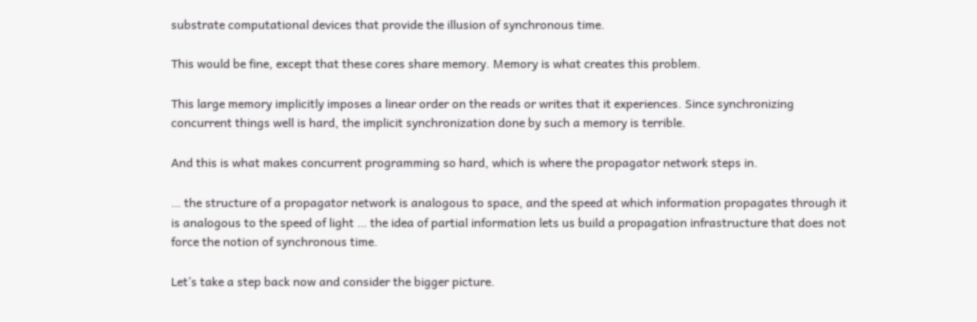substrate computational devices that provide the illusion of synchronous time.

This would be fine, except that these cores share memory. Memory is what creates this problem.

This large memory implicitly imposes a linear order on the reads or writes that it experiences. Since synchronizing concurrent things well is hard, the implicit synchronization done by such a memory is terrible.

And this is what makes concurrent programming so hard, which is where the propagator network steps in.

… the structure of a propagator network is analogous to space, and the speed at which information propagates through it is analogous to the speed of light … the idea of partial information lets us build a propagation infrastructure that does not force the notion of synchronous time.

Let’s take a step back now and consider the bigger picture.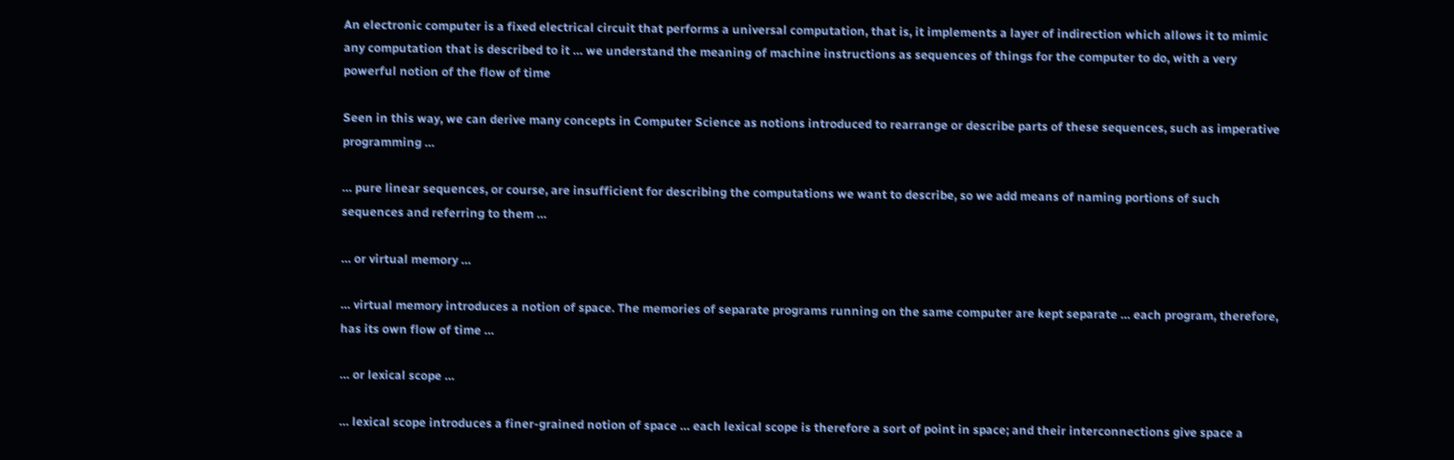An electronic computer is a fixed electrical circuit that performs a universal computation, that is, it implements a layer of indirection which allows it to mimic any computation that is described to it … we understand the meaning of machine instructions as sequences of things for the computer to do, with a very powerful notion of the flow of time

Seen in this way, we can derive many concepts in Computer Science as notions introduced to rearrange or describe parts of these sequences, such as imperative programming …

… pure linear sequences, or course, are insufficient for describing the computations we want to describe, so we add means of naming portions of such sequences and referring to them …

… or virtual memory …

… virtual memory introduces a notion of space. The memories of separate programs running on the same computer are kept separate … each program, therefore, has its own flow of time …

… or lexical scope …

… lexical scope introduces a finer-grained notion of space … each lexical scope is therefore a sort of point in space; and their interconnections give space a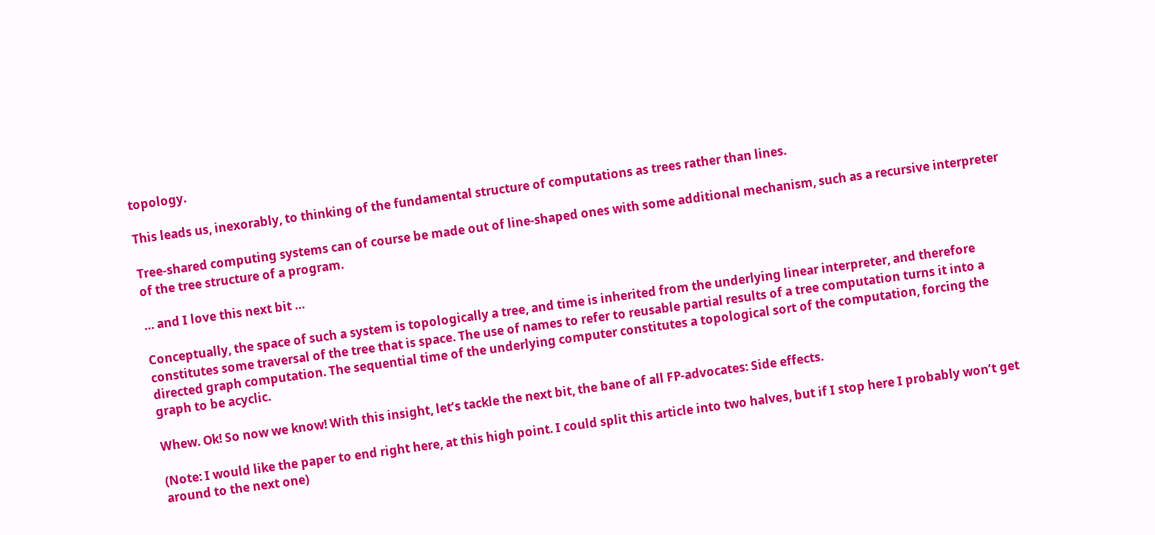topology.

This leads us, inexorably, to thinking of the fundamental structure of computations as trees rather than lines.

Tree-shared computing systems can of course be made out of line-shaped ones with some additional mechanism, such as a recursive interpreter of the tree structure of a program.

… and I love this next bit …

Conceptually, the space of such a system is topologically a tree, and time is inherited from the underlying linear interpreter, and therefore constitutes some traversal of the tree that is space. The use of names to refer to reusable partial results of a tree computation turns it into a directed graph computation. The sequential time of the underlying computer constitutes a topological sort of the computation, forcing the graph to be acyclic.

Whew. Ok! So now we know! With this insight, let’s tackle the next bit, the bane of all FP-advocates: Side effects.

(Note: I would like the paper to end right here, at this high point. I could split this article into two halves, but if I stop here I probably won’t get around to the next one)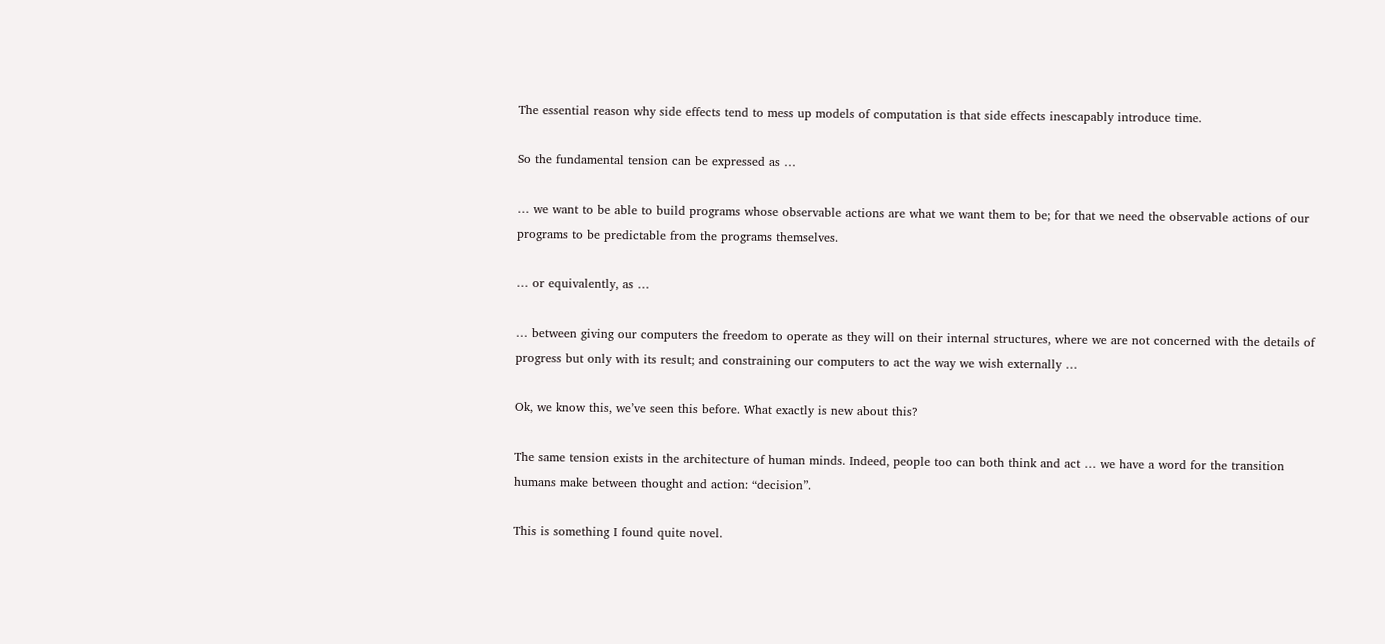The essential reason why side effects tend to mess up models of computation is that side effects inescapably introduce time.

So the fundamental tension can be expressed as …

… we want to be able to build programs whose observable actions are what we want them to be; for that we need the observable actions of our programs to be predictable from the programs themselves.

… or equivalently, as …

… between giving our computers the freedom to operate as they will on their internal structures, where we are not concerned with the details of progress but only with its result; and constraining our computers to act the way we wish externally …

Ok, we know this, we’ve seen this before. What exactly is new about this?

The same tension exists in the architecture of human minds. Indeed, people too can both think and act … we have a word for the transition humans make between thought and action: “decision”.

This is something I found quite novel.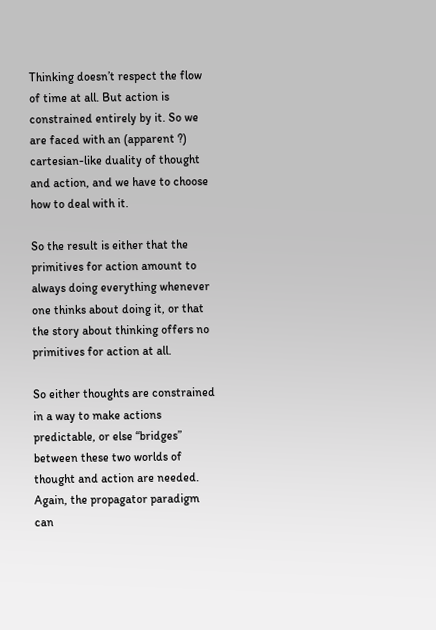Thinking doesn’t respect the flow of time at all. But action is constrained entirely by it. So we are faced with an (apparent ?) cartesian-like duality of thought and action, and we have to choose how to deal with it.

So the result is either that the primitives for action amount to always doing everything whenever one thinks about doing it, or that the story about thinking offers no primitives for action at all.

So either thoughts are constrained in a way to make actions predictable, or else “bridges” between these two worlds of thought and action are needed. Again, the propagator paradigm can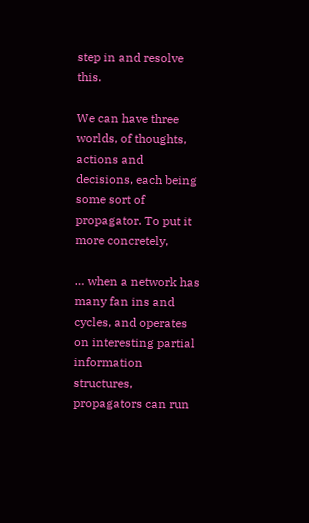step in and resolve this.

We can have three worlds, of thoughts, actions and decisions, each being some sort of propagator. To put it more concretely,

… when a network has many fan ins and cycles, and operates on interesting partial information structures, propagators can run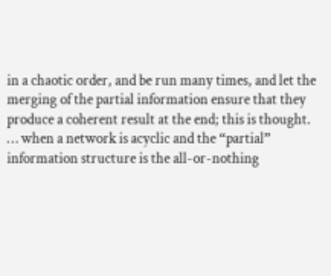in a chaotic order, and be run many times, and let the merging of the partial information ensure that they produce a coherent result at the end; this is thought.
… when a network is acyclic and the “partial” information structure is the all-or-nothing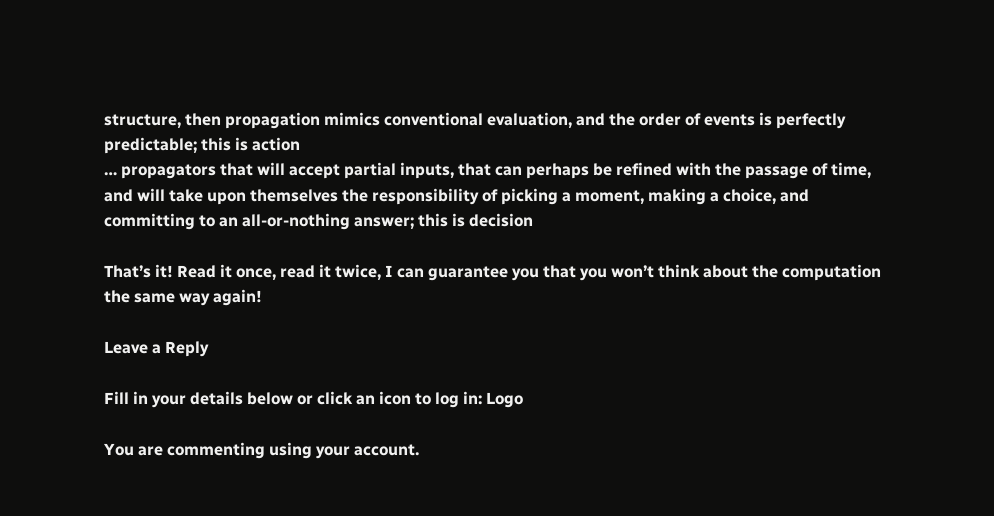structure, then propagation mimics conventional evaluation, and the order of events is perfectly predictable; this is action
… propagators that will accept partial inputs, that can perhaps be refined with the passage of time, and will take upon themselves the responsibility of picking a moment, making a choice, and committing to an all-or-nothing answer; this is decision

That’s it! Read it once, read it twice, I can guarantee you that you won’t think about the computation the same way again!

Leave a Reply

Fill in your details below or click an icon to log in: Logo

You are commenting using your account.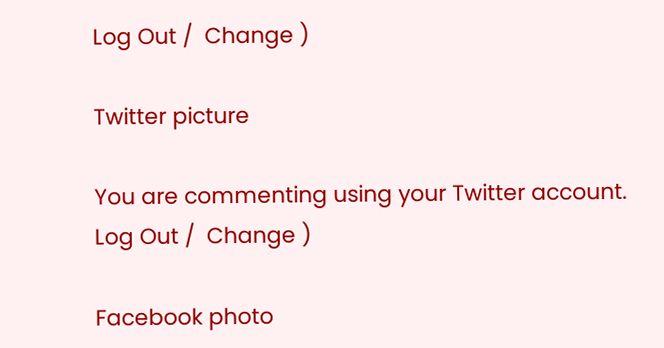Log Out /  Change )

Twitter picture

You are commenting using your Twitter account. Log Out /  Change )

Facebook photo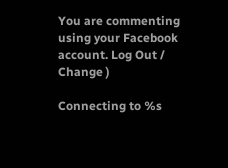You are commenting using your Facebook account. Log Out /  Change )

Connecting to %s